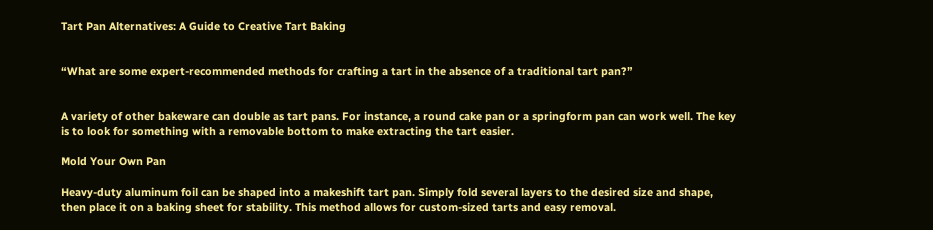Tart Pan Alternatives: A Guide to Creative Tart Baking


“What are some expert-recommended methods for crafting a tart in the absence of a traditional tart pan?”


A variety of other bakeware can double as tart pans. For instance, a round cake pan or a springform pan can work well. The key is to look for something with a removable bottom to make extracting the tart easier.

Mold Your Own Pan

Heavy-duty aluminum foil can be shaped into a makeshift tart pan. Simply fold several layers to the desired size and shape, then place it on a baking sheet for stability. This method allows for custom-sized tarts and easy removal.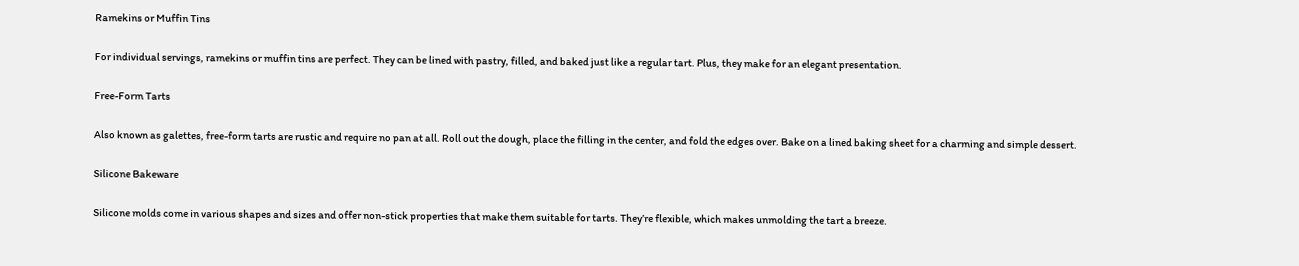Ramekins or Muffin Tins

For individual servings, ramekins or muffin tins are perfect. They can be lined with pastry, filled, and baked just like a regular tart. Plus, they make for an elegant presentation.

Free-Form Tarts

Also known as galettes, free-form tarts are rustic and require no pan at all. Roll out the dough, place the filling in the center, and fold the edges over. Bake on a lined baking sheet for a charming and simple dessert.

Silicone Bakeware

Silicone molds come in various shapes and sizes and offer non-stick properties that make them suitable for tarts. They’re flexible, which makes unmolding the tart a breeze.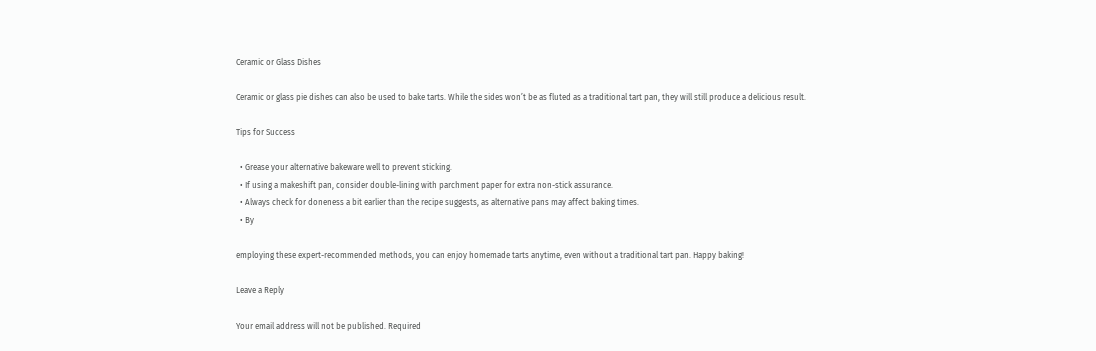Ceramic or Glass Dishes

Ceramic or glass pie dishes can also be used to bake tarts. While the sides won’t be as fluted as a traditional tart pan, they will still produce a delicious result.

Tips for Success

  • Grease your alternative bakeware well to prevent sticking.
  • If using a makeshift pan, consider double-lining with parchment paper for extra non-stick assurance.
  • Always check for doneness a bit earlier than the recipe suggests, as alternative pans may affect baking times.
  • By

employing these expert-recommended methods, you can enjoy homemade tarts anytime, even without a traditional tart pan. Happy baking!

Leave a Reply

Your email address will not be published. Required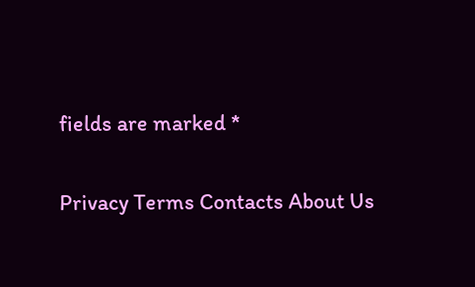fields are marked *

Privacy Terms Contacts About Us